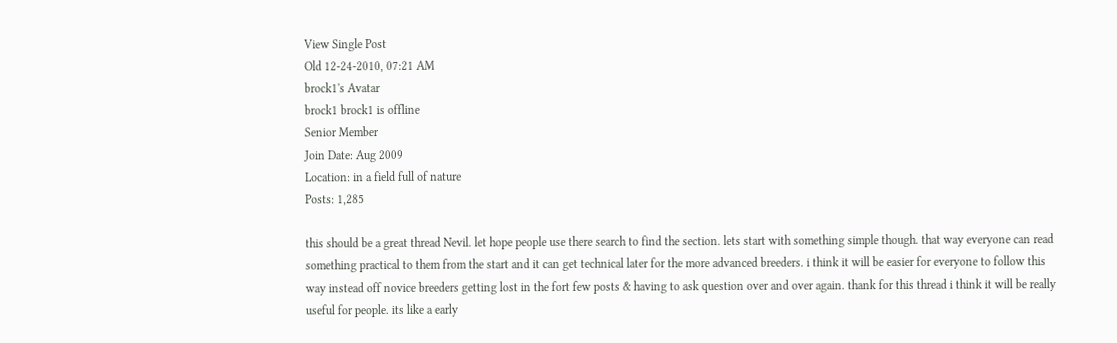View Single Post
Old 12-24-2010, 07:21 AM
brock1's Avatar
brock1 brock1 is offline
Senior Member
Join Date: Aug 2009
Location: in a field full of nature
Posts: 1,285

this should be a great thread Nevil. let hope people use there search to find the section. lets start with something simple though. that way everyone can read something practical to them from the start and it can get technical later for the more advanced breeders. i think it will be easier for everyone to follow this way instead off novice breeders getting lost in the fort few posts & having to ask question over and over again. thank for this thread i think it will be really useful for people. its like a early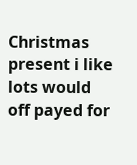Christmas present i like lots would off payed for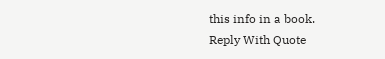this info in a book.
Reply With Quote